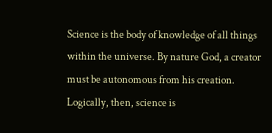Science is the body of knowledge of all things within the universe. By nature God, a creator must be autonomous from his creation. Logically, then, science is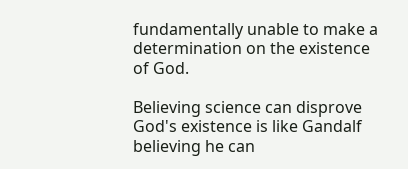fundamentally unable to make a determination on the existence of God.

Believing science can disprove God's existence is like Gandalf believing he can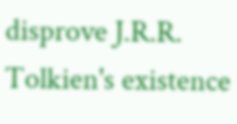disprove J.R.R. Tolkien's existence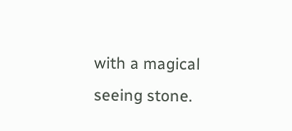with a magical seeing stone.